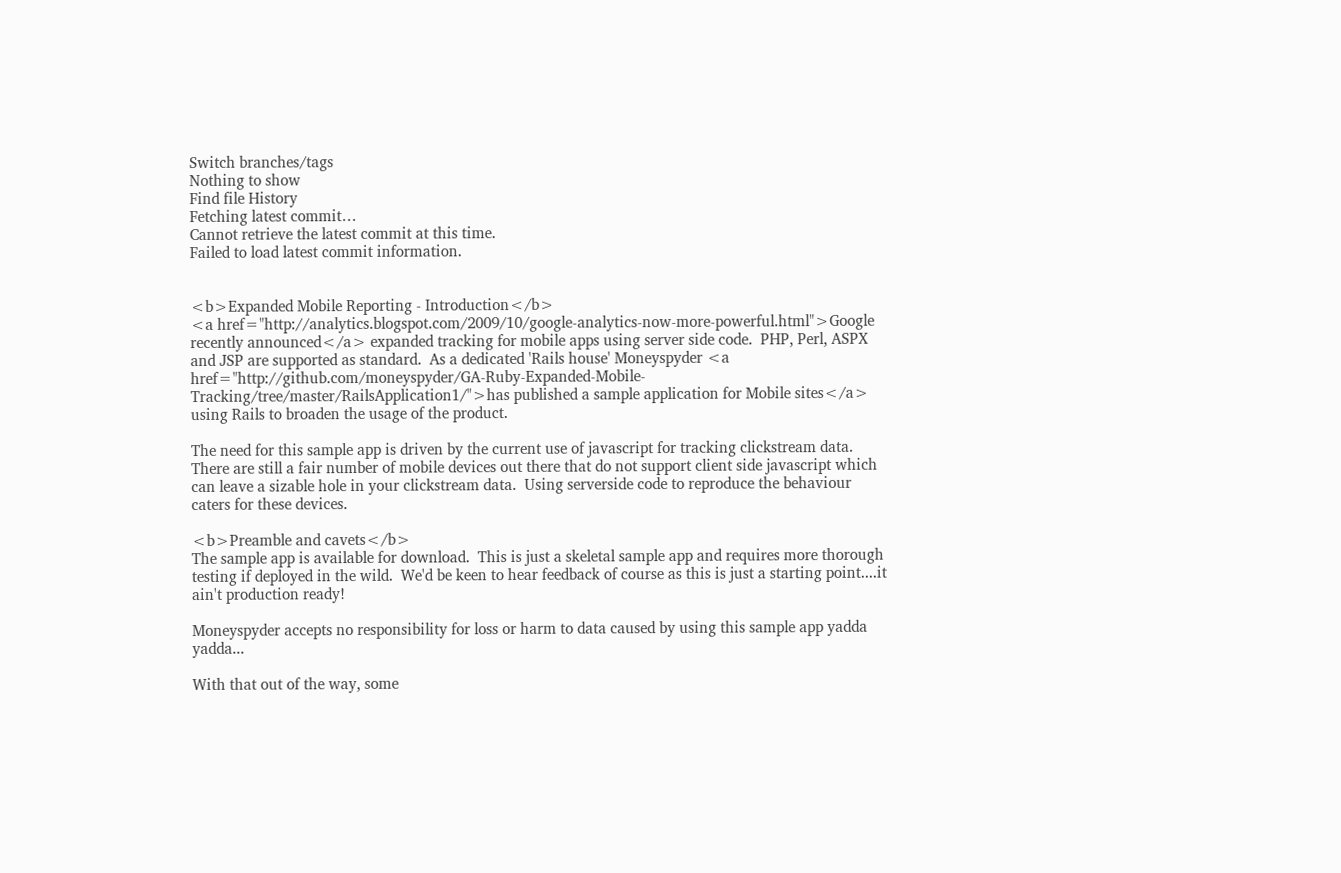Switch branches/tags
Nothing to show
Find file History
Fetching latest commit…
Cannot retrieve the latest commit at this time.
Failed to load latest commit information.


<b>Expanded Mobile Reporting - Introduction</b>
<a href="http://analytics.blogspot.com/2009/10/google-analytics-now-more-powerful.html">Google recently announced</a> expanded tracking for mobile apps using server side code.  PHP, Perl, ASPX and JSP are supported as standard.  As a dedicated 'Rails house' Moneyspyder <a href="http://github.com/moneyspyder/GA-Ruby-Expanded-Mobile-Tracking/tree/master/RailsApplication1/">has published a sample application for Mobile sites</a> using Rails to broaden the usage of the product.

The need for this sample app is driven by the current use of javascript for tracking clickstream data.  There are still a fair number of mobile devices out there that do not support client side javascript which can leave a sizable hole in your clickstream data.  Using serverside code to reproduce the behaviour caters for these devices.

<b>Preamble and cavets</b>
The sample app is available for download.  This is just a skeletal sample app and requires more thorough testing if deployed in the wild.  We'd be keen to hear feedback of course as this is just a starting point....it ain't production ready!

Moneyspyder accepts no responsibility for loss or harm to data caused by using this sample app yadda yadda...

With that out of the way, some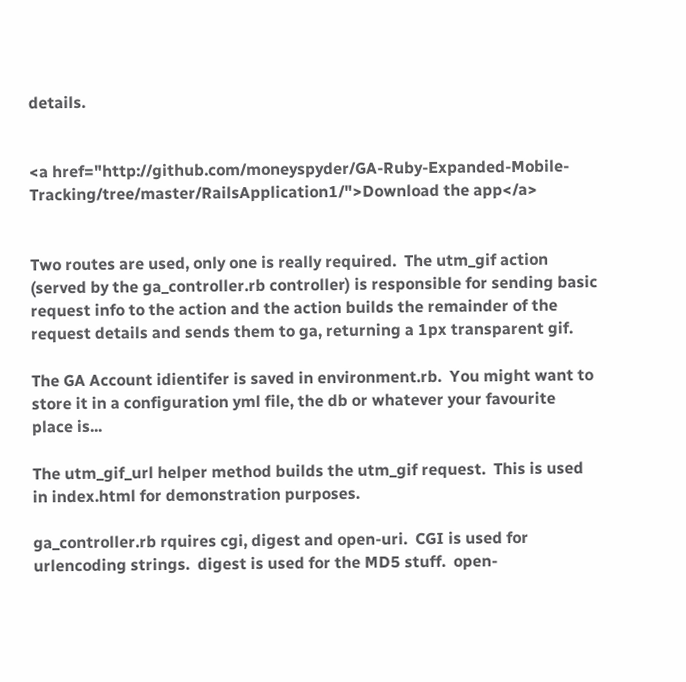details.


<a href="http://github.com/moneyspyder/GA-Ruby-Expanded-Mobile-Tracking/tree/master/RailsApplication1/">Download the app</a>


Two routes are used, only one is really required.  The utm_gif action (served by the ga_controller.rb controller) is responsible for sending basic request info to the action and the action builds the remainder of the request details and sends them to ga, returning a 1px transparent gif.

The GA Account idientifer is saved in environment.rb.  You might want to store it in a configuration yml file, the db or whatever your favourite place is...

The utm_gif_url helper method builds the utm_gif request.  This is used in index.html for demonstration purposes.

ga_controller.rb rquires cgi, digest and open-uri.  CGI is used for urlencoding strings.  digest is used for the MD5 stuff.  open-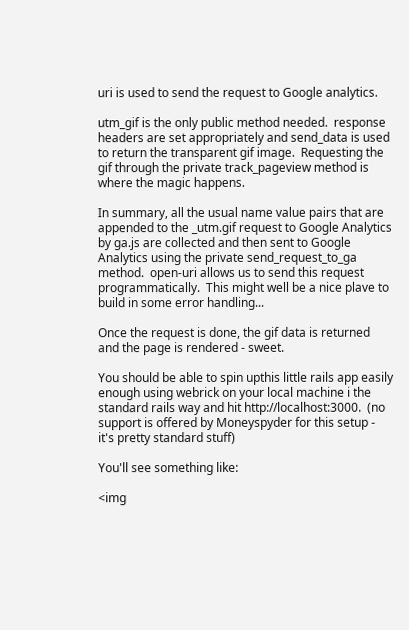uri is used to send the request to Google analytics.

utm_gif is the only public method needed.  response headers are set appropriately and send_data is used to return the transparent gif image.  Requesting the gif through the private track_pageview method is where the magic happens.

In summary, all the usual name value pairs that are appended to the _utm.gif request to Google Analytics by ga.js are collected and then sent to Google Analytics using the private send_request_to_ga method.  open-uri allows us to send this request programmatically.  This might well be a nice plave to build in some error handling...

Once the request is done, the gif data is returned and the page is rendered - sweet.

You should be able to spin upthis little rails app easily enough using webrick on your local machine i the standard rails way and hit http://localhost:3000.  (no support is offered by Moneyspyder for this setup - it's pretty standard stuff)

You'll see something like:

<img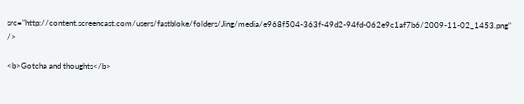src="http://content.screencast.com/users/fastbloke/folders/Jing/media/e968f504-363f-49d2-94fd-062e9c1af7b6/2009-11-02_1453.png" />

<b>Gotcha and thoughts</b>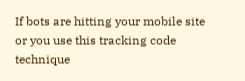If bots are hitting your mobile site or you use this tracking code technique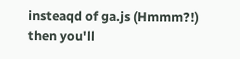insteaqd of ga.js (Hmmm?!) then you'll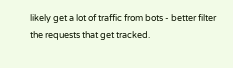likely get a lot of traffic from bots - better filter the requests that get tracked.